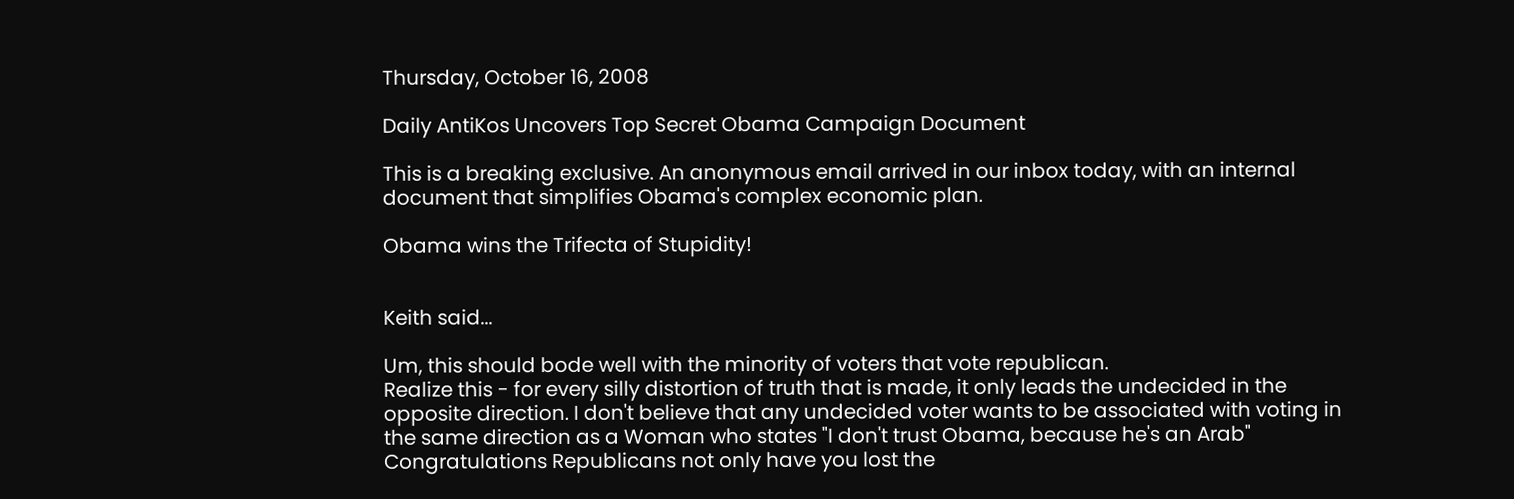Thursday, October 16, 2008

Daily AntiKos Uncovers Top Secret Obama Campaign Document

This is a breaking exclusive. An anonymous email arrived in our inbox today, with an internal document that simplifies Obama's complex economic plan.

Obama wins the Trifecta of Stupidity!


Keith said...

Um, this should bode well with the minority of voters that vote republican.
Realize this - for every silly distortion of truth that is made, it only leads the undecided in the opposite direction. I don't believe that any undecided voter wants to be associated with voting in the same direction as a Woman who states "I don't trust Obama, because he's an Arab"
Congratulations Republicans not only have you lost the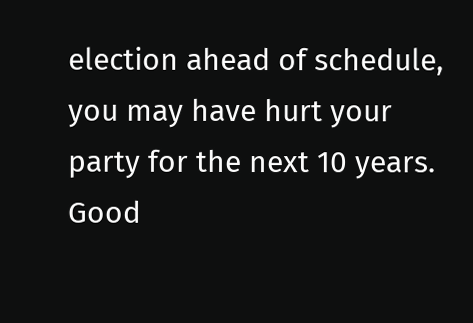election ahead of schedule, you may have hurt your party for the next 10 years.
Good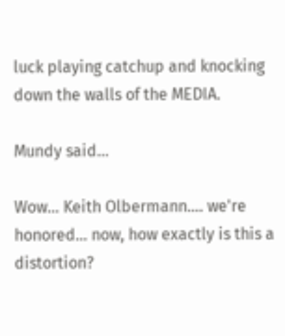luck playing catchup and knocking down the walls of the MEDIA.

Mundy said...

Wow... Keith Olbermann.... we're honored... now, how exactly is this a distortion?